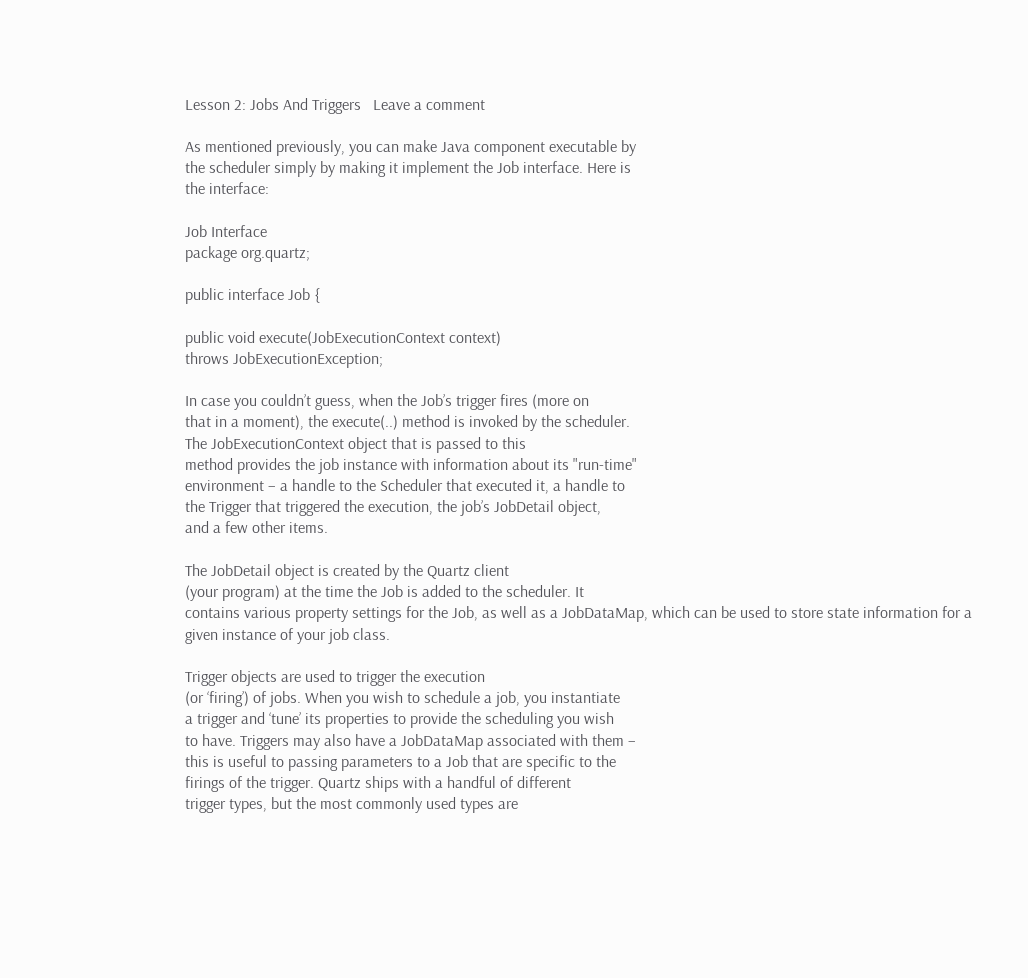Lesson 2: Jobs And Triggers   Leave a comment

As mentioned previously, you can make Java component executable by
the scheduler simply by making it implement the Job interface. Here is
the interface:

Job Interface
package org.quartz;

public interface Job {

public void execute(JobExecutionContext context)
throws JobExecutionException;

In case you couldn’t guess, when the Job’s trigger fires (more on
that in a moment), the execute(..) method is invoked by the scheduler.
The JobExecutionContext object that is passed to this
method provides the job instance with information about its "run-time"
environment – a handle to the Scheduler that executed it, a handle to
the Trigger that triggered the execution, the job’s JobDetail object,
and a few other items.

The JobDetail object is created by the Quartz client
(your program) at the time the Job is added to the scheduler. It
contains various property settings for the Job, as well as a JobDataMap, which can be used to store state information for a given instance of your job class.

Trigger objects are used to trigger the execution
(or ‘firing’) of jobs. When you wish to schedule a job, you instantiate
a trigger and ‘tune’ its properties to provide the scheduling you wish
to have. Triggers may also have a JobDataMap associated with them –
this is useful to passing parameters to a Job that are specific to the
firings of the trigger. Quartz ships with a handful of different
trigger types, but the most commonly used types are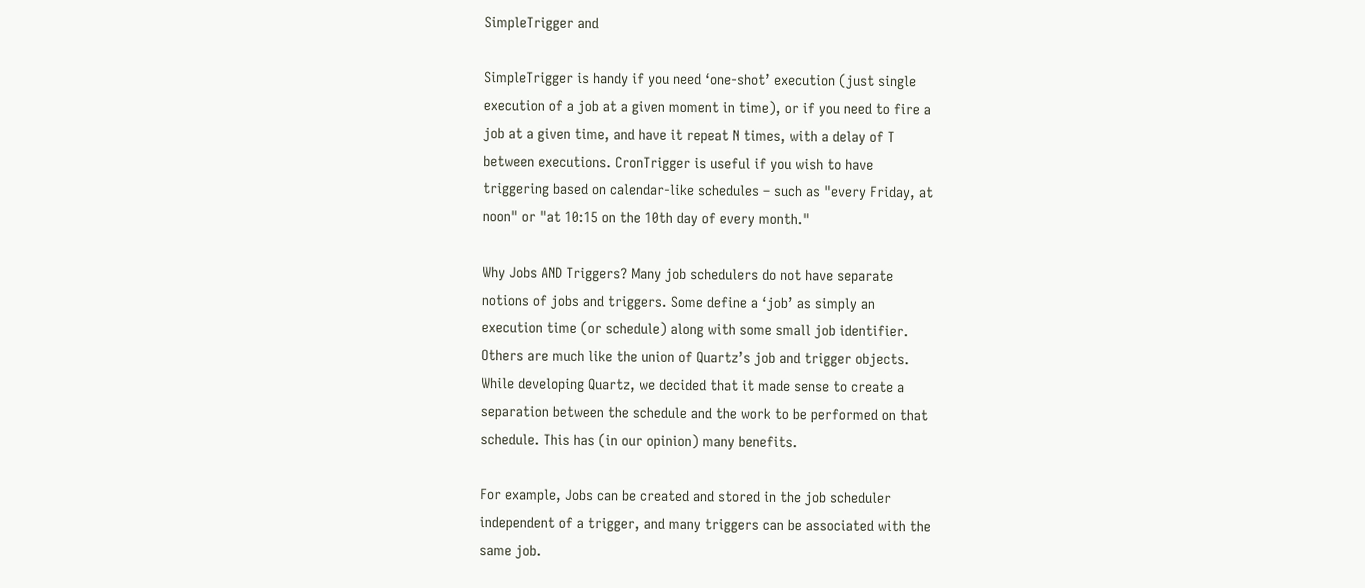SimpleTrigger and

SimpleTrigger is handy if you need ‘one-shot’ execution (just single
execution of a job at a given moment in time), or if you need to fire a
job at a given time, and have it repeat N times, with a delay of T
between executions. CronTrigger is useful if you wish to have
triggering based on calendar-like schedules – such as "every Friday, at
noon" or "at 10:15 on the 10th day of every month."

Why Jobs AND Triggers? Many job schedulers do not have separate
notions of jobs and triggers. Some define a ‘job’ as simply an
execution time (or schedule) along with some small job identifier.
Others are much like the union of Quartz’s job and trigger objects.
While developing Quartz, we decided that it made sense to create a
separation between the schedule and the work to be performed on that
schedule. This has (in our opinion) many benefits.

For example, Jobs can be created and stored in the job scheduler
independent of a trigger, and many triggers can be associated with the
same job.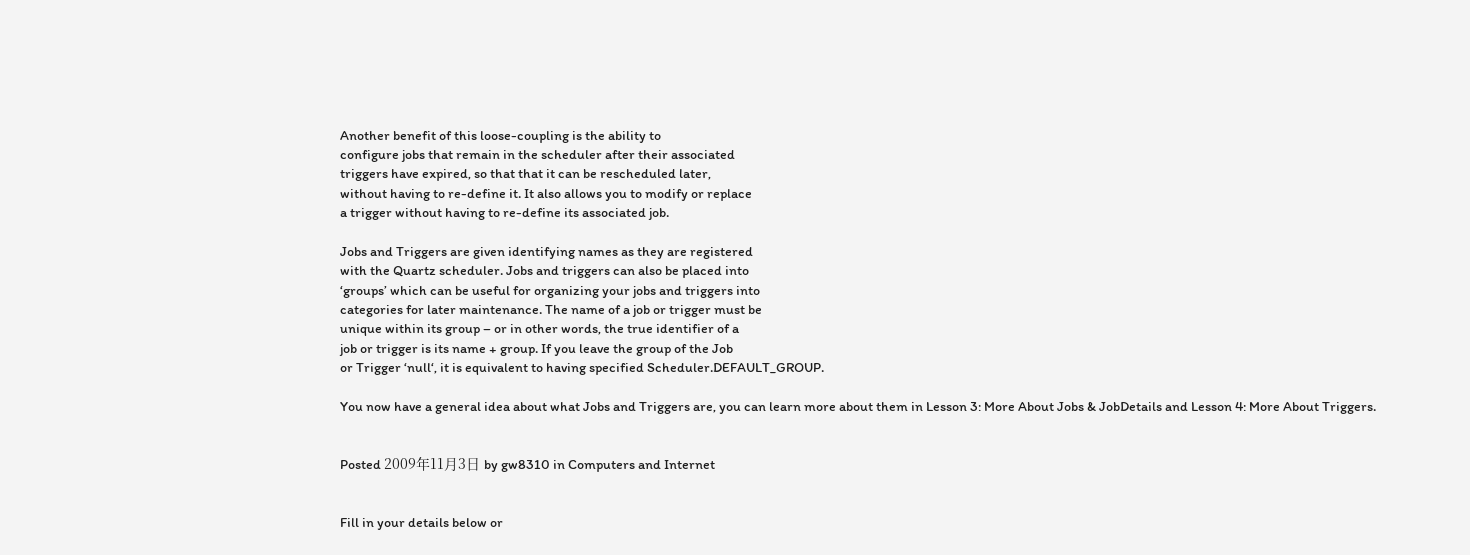Another benefit of this loose-coupling is the ability to
configure jobs that remain in the scheduler after their associated
triggers have expired, so that that it can be rescheduled later,
without having to re-define it. It also allows you to modify or replace
a trigger without having to re-define its associated job.

Jobs and Triggers are given identifying names as they are registered
with the Quartz scheduler. Jobs and triggers can also be placed into
‘groups’ which can be useful for organizing your jobs and triggers into
categories for later maintenance. The name of a job or trigger must be
unique within its group – or in other words, the true identifier of a
job or trigger is its name + group. If you leave the group of the Job
or Trigger ‘null‘, it is equivalent to having specified Scheduler.DEFAULT_GROUP.

You now have a general idea about what Jobs and Triggers are, you can learn more about them in Lesson 3: More About Jobs & JobDetails and Lesson 4: More About Triggers.


Posted 2009年11月3日 by gw8310 in Computers and Internet


Fill in your details below or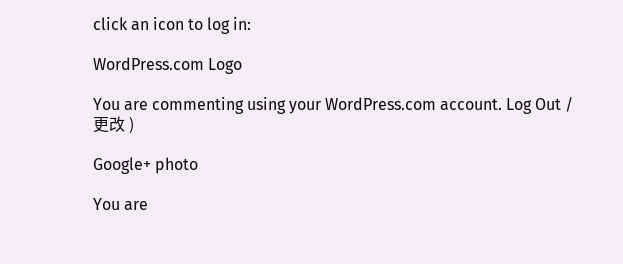click an icon to log in:

WordPress.com Logo

You are commenting using your WordPress.com account. Log Out /  更改 )

Google+ photo

You are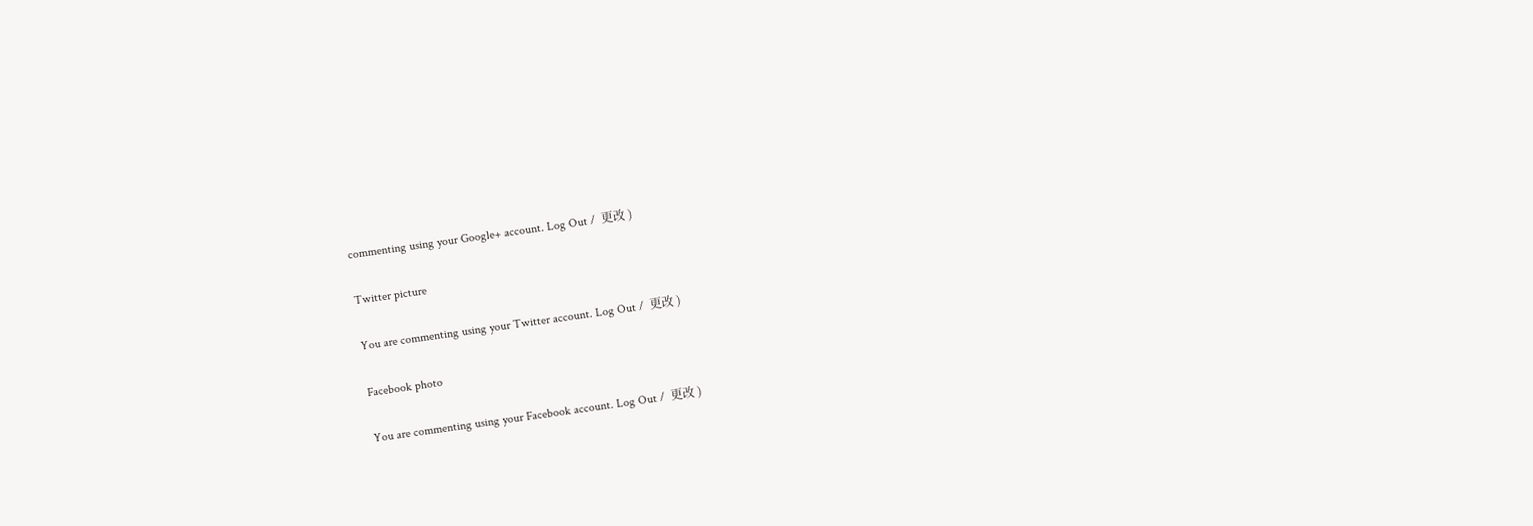commenting using your Google+ account. Log Out /  更改 )

Twitter picture

You are commenting using your Twitter account. Log Out /  更改 )

Facebook photo

You are commenting using your Facebook account. Log Out /  更改 )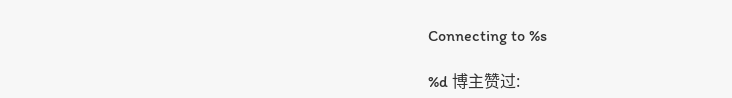Connecting to %s

%d 博主赞过: